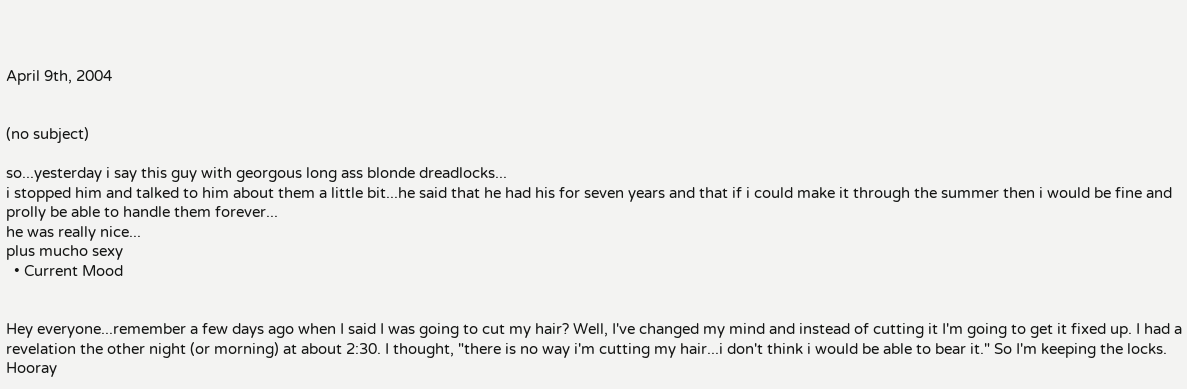April 9th, 2004


(no subject)

so...yesterday i say this guy with georgous long ass blonde dreadlocks...
i stopped him and talked to him about them a little bit...he said that he had his for seven years and that if i could make it through the summer then i would be fine and prolly be able to handle them forever...
he was really nice...
plus mucho sexy
  • Current Mood


Hey everyone...remember a few days ago when I said I was going to cut my hair? Well, I've changed my mind and instead of cutting it I'm going to get it fixed up. I had a revelation the other night (or morning) at about 2:30. I thought, "there is no way i'm cutting my hair...i don't think i would be able to bear it." So I'm keeping the locks. Hooray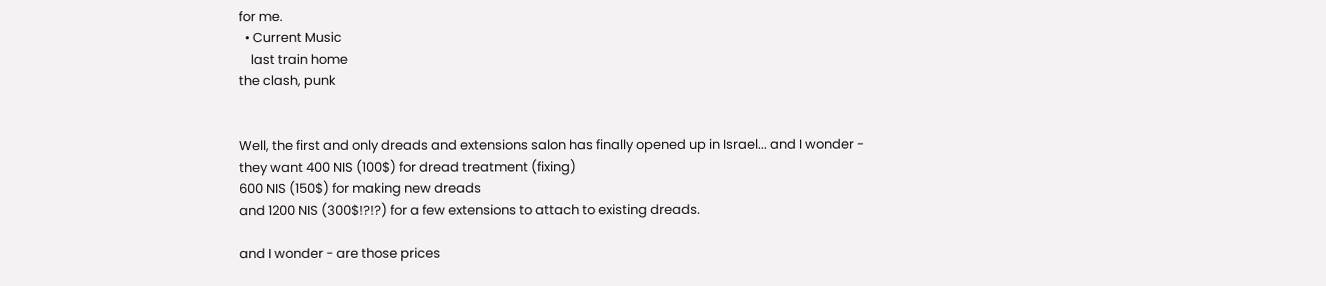for me.
  • Current Music
    last train home
the clash, punk


Well, the first and only dreads and extensions salon has finally opened up in Israel... and I wonder -
they want 400 NIS (100$) for dread treatment (fixing)
600 NIS (150$) for making new dreads
and 1200 NIS (300$!?!?) for a few extensions to attach to existing dreads.

and I wonder - are those prices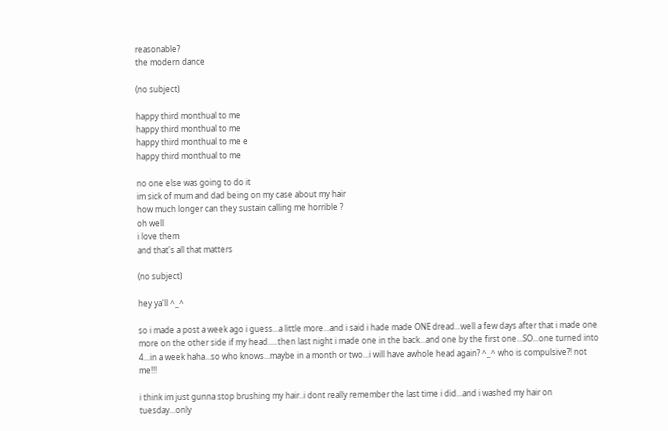reasonable?
the modern dance

(no subject)

happy third monthual to me
happy third monthual to me
happy third monthual to me e
happy third monthual to me

no one else was going to do it
im sick of mum and dad being on my case about my hair
how much longer can they sustain calling me horrible ?
oh well
i love them
and that's all that matters

(no subject)

hey ya'll ^_^

so i made a post a week ago i guess...a little more...and i said i hade made ONE dread...well a few days after that i made one more on the other side if my head.....then last night i made one in the back...and one by the first one...SO...one turned into 4...in a week haha...so who knows...maybe in a month or two...i will have awhole head again? ^_^ who is compulsive?! not me!!!

i think im just gunna stop brushing my hair..i dont really remember the last time i did...and i washed my hair on tuesday...only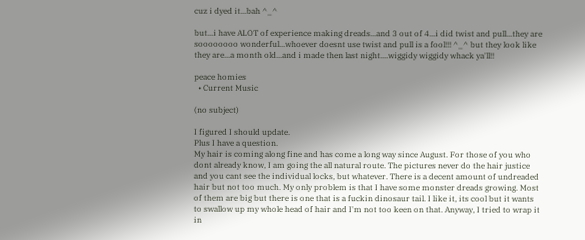cuz i dyed it...bah ^_^

but...i have ALOT of experience making dreads...and 3 out of 4...i did twist and pull...they are soooooooo wonderful...whoever doesnt use twist and pull is a fool!!! ^_^ but they look like they are...a month old...and i made then last night....wiggidy wiggidy whack ya'll!!

peace homies
  • Current Music

(no subject)

I figured I should update.
Plus I have a question.
My hair is coming along fine and has come a long way since August. For those of you who dont already know, I am going the all natural route. The pictures never do the hair justice and you cant see the individual locks, but whatever. There is a decent amount of undreaded hair but not too much. My only problem is that I have some monster dreads growing. Most of them are big but there is one that is a fuckin dinosaur tail. I like it, its cool but it wants to swallow up my whole head of hair and I'm not too keen on that. Anyway, I tried to wrap it in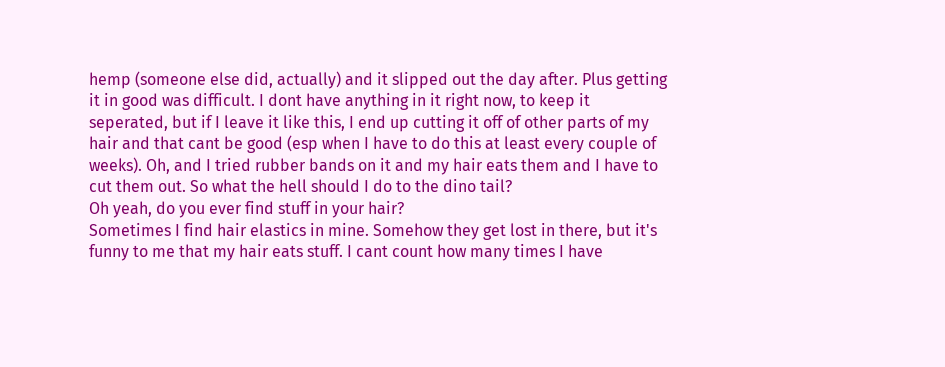hemp (someone else did, actually) and it slipped out the day after. Plus getting it in good was difficult. I dont have anything in it right now, to keep it seperated, but if I leave it like this, I end up cutting it off of other parts of my hair and that cant be good (esp when I have to do this at least every couple of weeks). Oh, and I tried rubber bands on it and my hair eats them and I have to cut them out. So what the hell should I do to the dino tail?
Oh yeah, do you ever find stuff in your hair?
Sometimes I find hair elastics in mine. Somehow they get lost in there, but it's funny to me that my hair eats stuff. I cant count how many times I have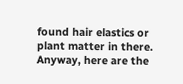found hair elastics or plant matter in there.
Anyway, here are the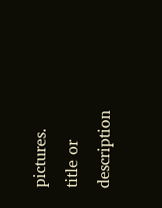pictures.
title or description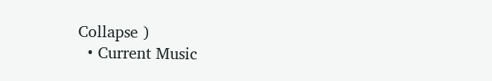Collapse )
  • Current Music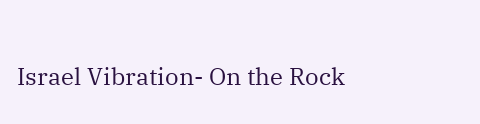Israel Vibration- On the Rock